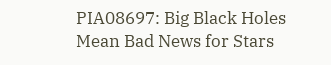PIA08697: Big Black Holes Mean Bad News for Stars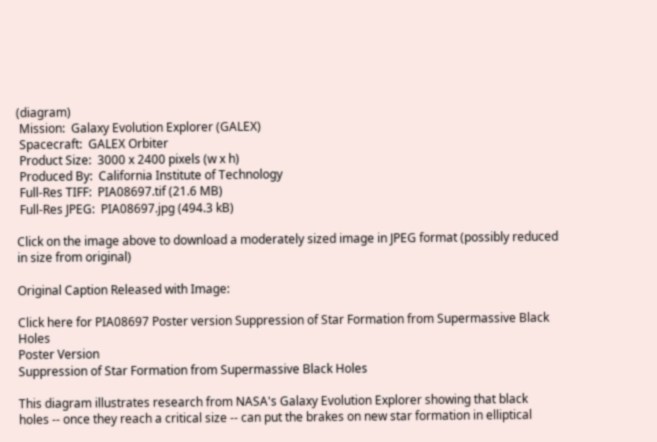(diagram)
 Mission:  Galaxy Evolution Explorer (GALEX)
 Spacecraft:  GALEX Orbiter
 Product Size:  3000 x 2400 pixels (w x h)
 Produced By:  California Institute of Technology
 Full-Res TIFF:  PIA08697.tif (21.6 MB)
 Full-Res JPEG:  PIA08697.jpg (494.3 kB)

Click on the image above to download a moderately sized image in JPEG format (possibly reduced in size from original)

Original Caption Released with Image:

Click here for PIA08697 Poster version Suppression of Star Formation from Supermassive Black Holes
Poster Version
Suppression of Star Formation from Supermassive Black Holes

This diagram illustrates research from NASA's Galaxy Evolution Explorer showing that black holes -- once they reach a critical size -- can put the brakes on new star formation in elliptical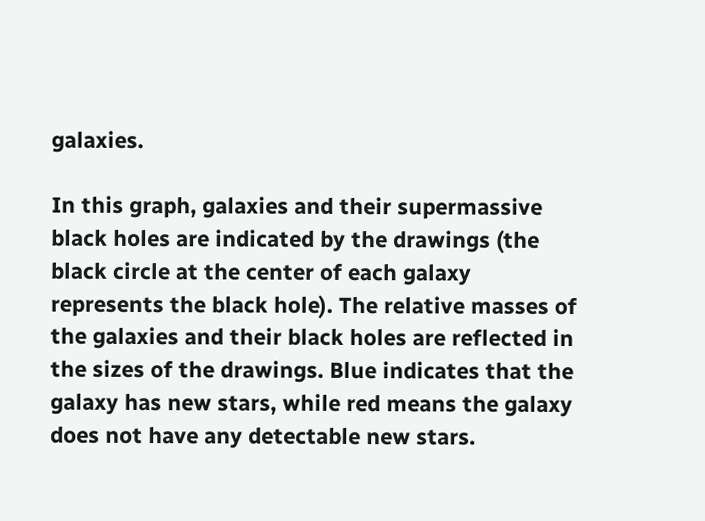galaxies.

In this graph, galaxies and their supermassive black holes are indicated by the drawings (the black circle at the center of each galaxy represents the black hole). The relative masses of the galaxies and their black holes are reflected in the sizes of the drawings. Blue indicates that the galaxy has new stars, while red means the galaxy does not have any detectable new stars.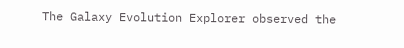The Galaxy Evolution Explorer observed the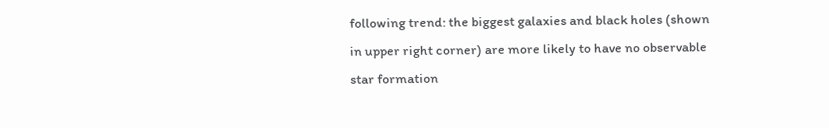following trend: the biggest galaxies and black holes (shown in upper right corner) are more likely to have no observable star formation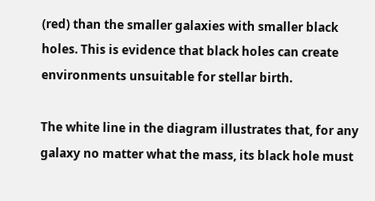(red) than the smaller galaxies with smaller black holes. This is evidence that black holes can create environments unsuitable for stellar birth.

The white line in the diagram illustrates that, for any galaxy no matter what the mass, its black hole must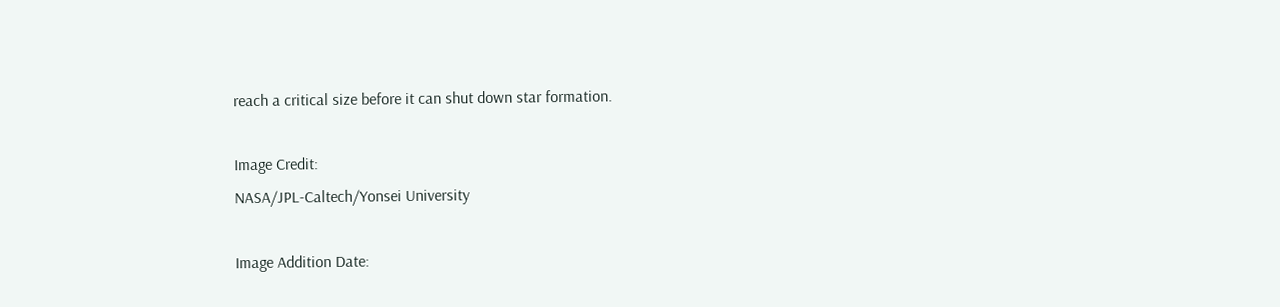reach a critical size before it can shut down star formation.

Image Credit:
NASA/JPL-Caltech/Yonsei University

Image Addition Date: